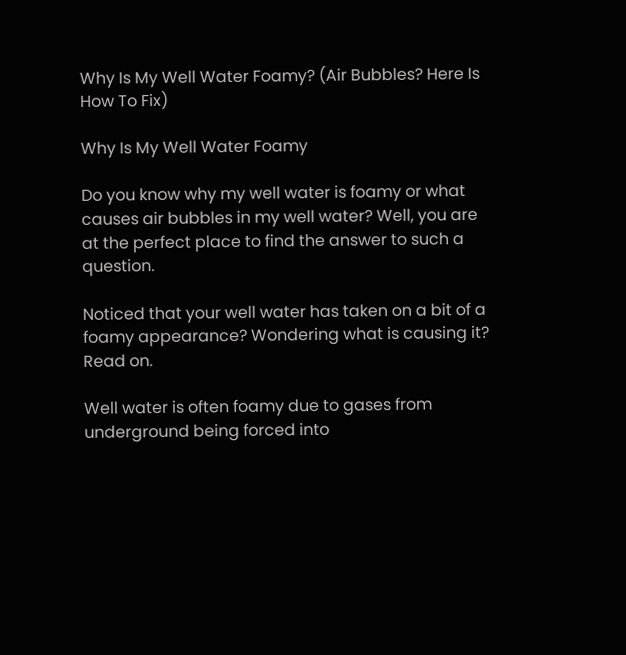Why Is My Well Water Foamy? (Air Bubbles? Here Is How To Fix)

Why Is My Well Water Foamy

Do you know why my well water is foamy or what causes air bubbles in my well water? Well, you are at the perfect place to find the answer to such a question.

Noticed that your well water has taken on a bit of a foamy appearance? Wondering what is causing it? Read on.

Well water is often foamy due to gases from underground being forced into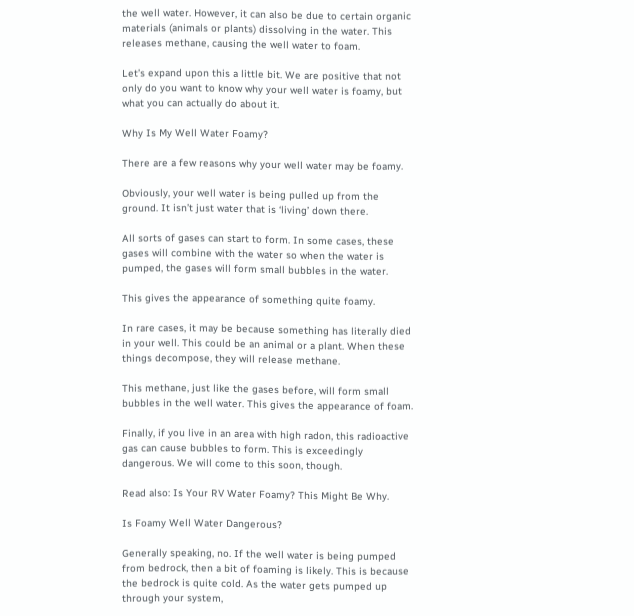the well water. However, it can also be due to certain organic materials (animals or plants) dissolving in the water. This releases methane, causing the well water to foam.

Let’s expand upon this a little bit. We are positive that not only do you want to know why your well water is foamy, but what you can actually do about it.

Why Is My Well Water Foamy?

There are a few reasons why your well water may be foamy.

Obviously, your well water is being pulled up from the ground. It isn’t just water that is ‘living’ down there.

All sorts of gases can start to form. In some cases, these gases will combine with the water so when the water is pumped, the gases will form small bubbles in the water.

This gives the appearance of something quite foamy.

In rare cases, it may be because something has literally died in your well. This could be an animal or a plant. When these things decompose, they will release methane.

This methane, just like the gases before, will form small bubbles in the well water. This gives the appearance of foam.

Finally, if you live in an area with high radon, this radioactive gas can cause bubbles to form. This is exceedingly dangerous. We will come to this soon, though.

Read also: Is Your RV Water Foamy? This Might Be Why.

Is Foamy Well Water Dangerous?

Generally speaking, no. If the well water is being pumped from bedrock, then a bit of foaming is likely. This is because the bedrock is quite cold. As the water gets pumped up through your system,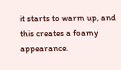it starts to warm up, and this creates a foamy appearance.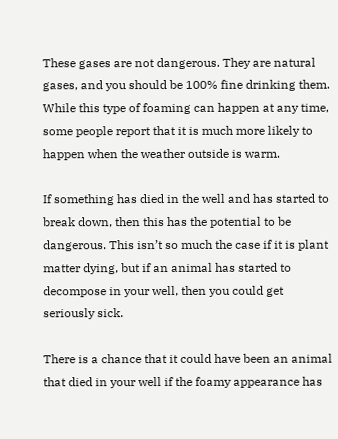These gases are not dangerous. They are natural gases, and you should be 100% fine drinking them. While this type of foaming can happen at any time, some people report that it is much more likely to happen when the weather outside is warm.

If something has died in the well and has started to break down, then this has the potential to be dangerous. This isn’t so much the case if it is plant matter dying, but if an animal has started to decompose in your well, then you could get seriously sick.

There is a chance that it could have been an animal that died in your well if the foamy appearance has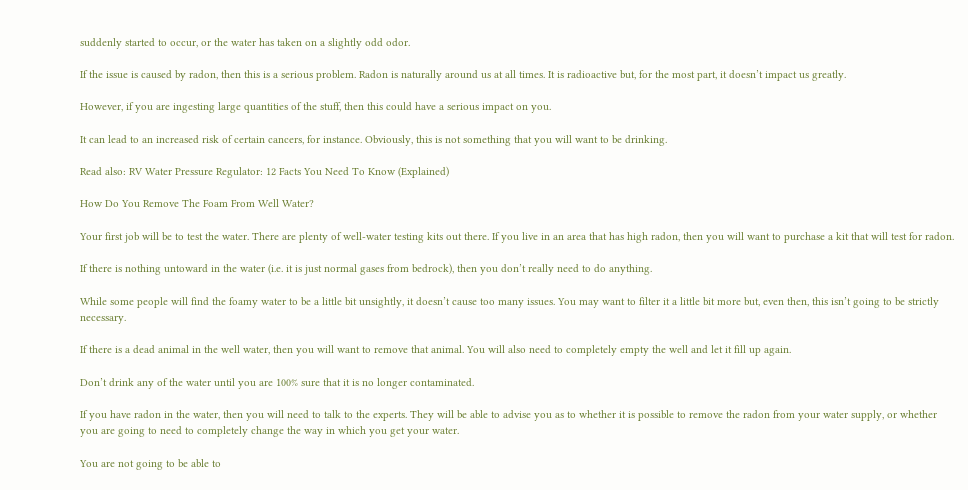suddenly started to occur, or the water has taken on a slightly odd odor.

If the issue is caused by radon, then this is a serious problem. Radon is naturally around us at all times. It is radioactive but, for the most part, it doesn’t impact us greatly.

However, if you are ingesting large quantities of the stuff, then this could have a serious impact on you.

It can lead to an increased risk of certain cancers, for instance. Obviously, this is not something that you will want to be drinking.

Read also: RV Water Pressure Regulator: 12 Facts You Need To Know (Explained)

How Do You Remove The Foam From Well Water?

Your first job will be to test the water. There are plenty of well-water testing kits out there. If you live in an area that has high radon, then you will want to purchase a kit that will test for radon.

If there is nothing untoward in the water (i.e. it is just normal gases from bedrock), then you don’t really need to do anything.

While some people will find the foamy water to be a little bit unsightly, it doesn’t cause too many issues. You may want to filter it a little bit more but, even then, this isn’t going to be strictly necessary.

If there is a dead animal in the well water, then you will want to remove that animal. You will also need to completely empty the well and let it fill up again.

Don’t drink any of the water until you are 100% sure that it is no longer contaminated.

If you have radon in the water, then you will need to talk to the experts. They will be able to advise you as to whether it is possible to remove the radon from your water supply, or whether you are going to need to completely change the way in which you get your water.

You are not going to be able to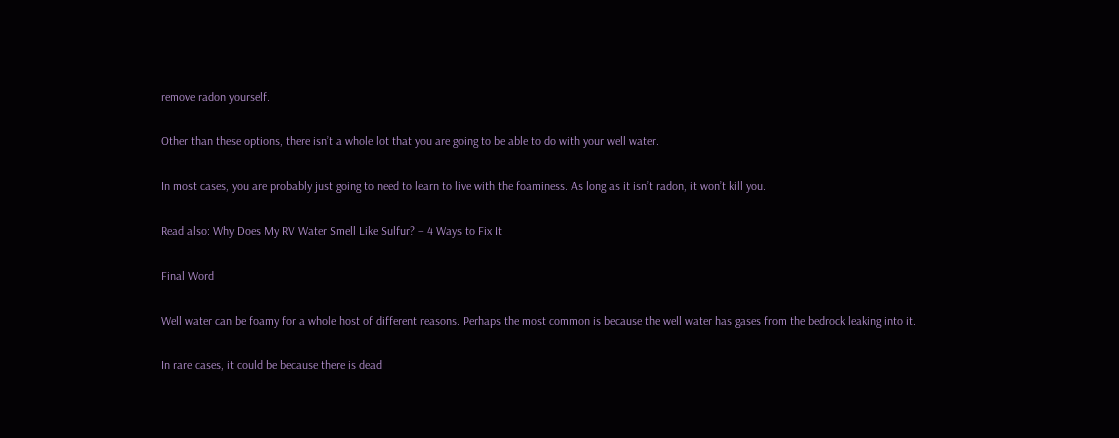remove radon yourself.

Other than these options, there isn’t a whole lot that you are going to be able to do with your well water.

In most cases, you are probably just going to need to learn to live with the foaminess. As long as it isn’t radon, it won’t kill you.

Read also: Why Does My RV Water Smell Like Sulfur? – 4 Ways to Fix It

Final Word

Well water can be foamy for a whole host of different reasons. Perhaps the most common is because the well water has gases from the bedrock leaking into it.

In rare cases, it could be because there is dead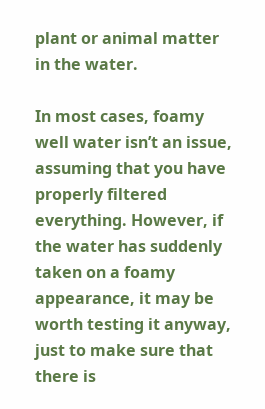plant or animal matter in the water.

In most cases, foamy well water isn’t an issue, assuming that you have properly filtered everything. However, if the water has suddenly taken on a foamy appearance, it may be worth testing it anyway, just to make sure that there is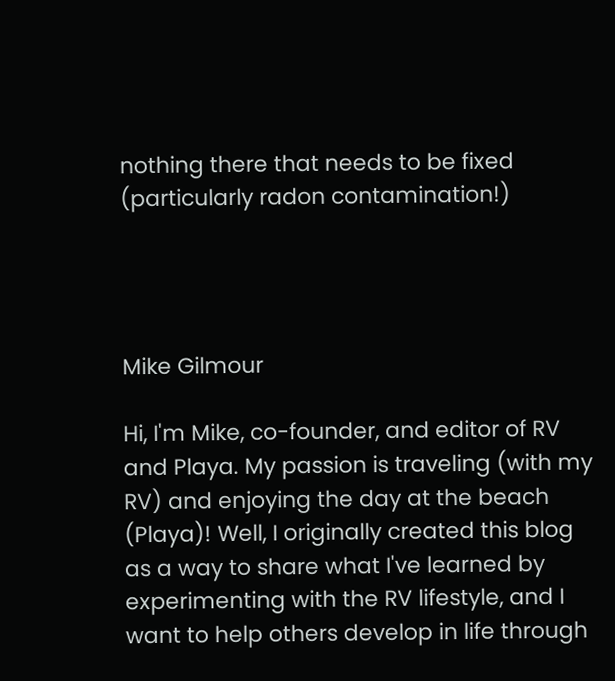nothing there that needs to be fixed (particularly radon contamination!)




Mike Gilmour

Hi, I'm Mike, co-founder, and editor of RV and Playa. My passion is traveling (with my RV) and enjoying the day at the beach (Playa)! Well, I originally created this blog as a way to share what I've learned by experimenting with the RV lifestyle, and I want to help others develop in life through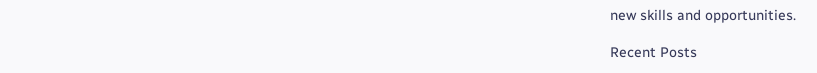new skills and opportunities.

Recent Posts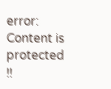error: Content is protected !!